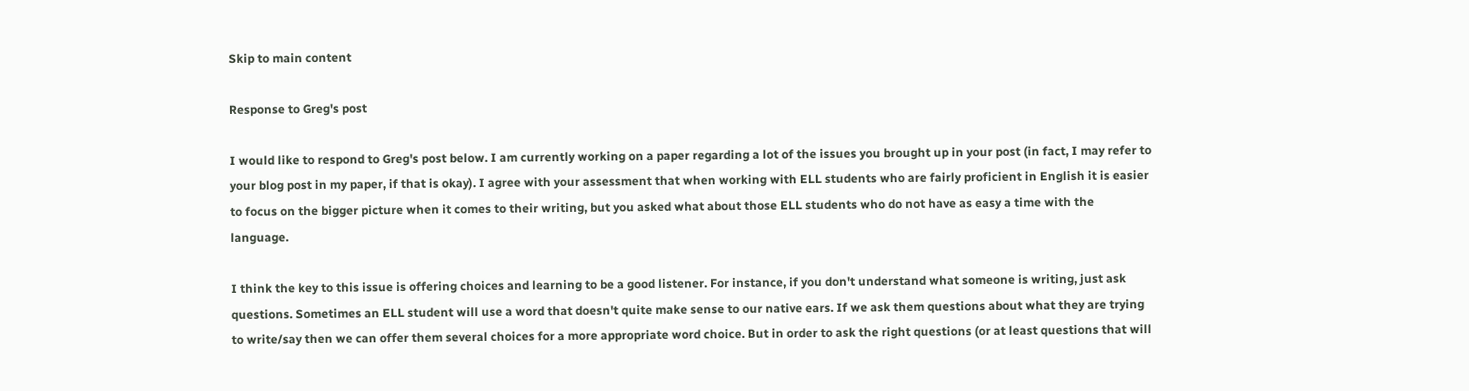Skip to main content

Response to Greg's post

I would like to respond to Greg's post below. I am currently working on a paper regarding a lot of the issues you brought up in your post (in fact, I may refer to your blog post in my paper, if that is okay). I agree with your assessment that when working with ELL students who are fairly proficient in English it is easier to focus on the bigger picture when it comes to their writing, but you asked what about those ELL students who do not have as easy a time with the language.

I think the key to this issue is offering choices and learning to be a good listener. For instance, if you don't understand what someone is writing, just ask questions. Sometimes an ELL student will use a word that doesn't quite make sense to our native ears. If we ask them questions about what they are trying to write/say then we can offer them several choices for a more appropriate word choice. But in order to ask the right questions (or at least questions that will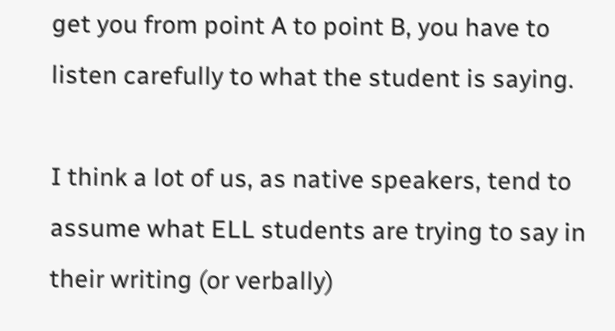get you from point A to point B, you have to listen carefully to what the student is saying.

I think a lot of us, as native speakers, tend to assume what ELL students are trying to say in their writing (or verbally)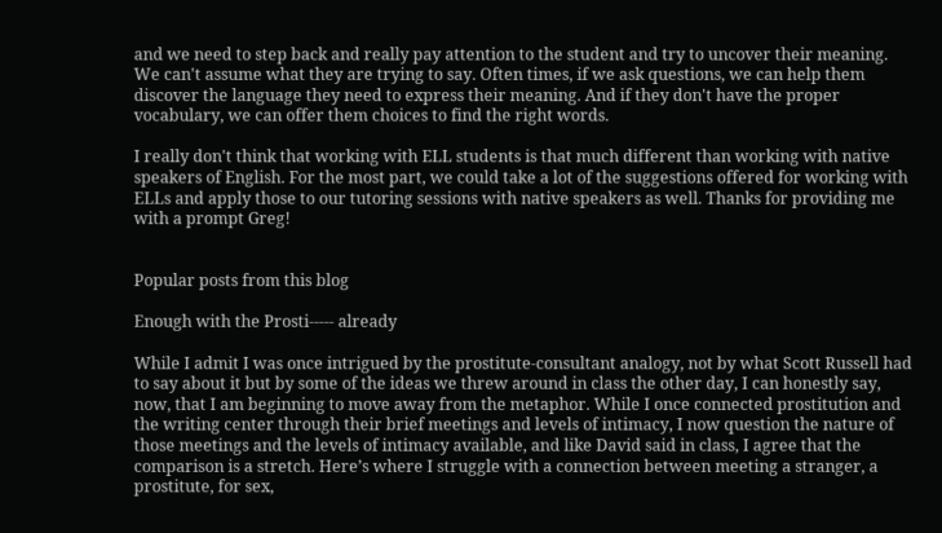and we need to step back and really pay attention to the student and try to uncover their meaning. We can't assume what they are trying to say. Often times, if we ask questions, we can help them discover the language they need to express their meaning. And if they don't have the proper vocabulary, we can offer them choices to find the right words.

I really don't think that working with ELL students is that much different than working with native speakers of English. For the most part, we could take a lot of the suggestions offered for working with ELLs and apply those to our tutoring sessions with native speakers as well. Thanks for providing me with a prompt Greg!


Popular posts from this blog

Enough with the Prosti----- already

While I admit I was once intrigued by the prostitute-consultant analogy, not by what Scott Russell had to say about it but by some of the ideas we threw around in class the other day, I can honestly say, now, that I am beginning to move away from the metaphor. While I once connected prostitution and the writing center through their brief meetings and levels of intimacy, I now question the nature of those meetings and the levels of intimacy available, and like David said in class, I agree that the comparison is a stretch. Here’s where I struggle with a connection between meeting a stranger, a prostitute, for sex,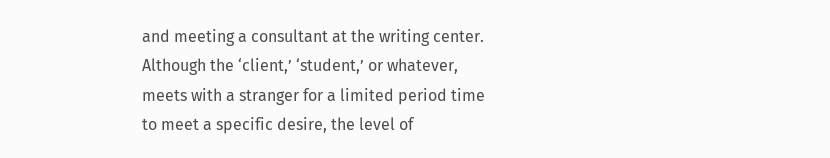and meeting a consultant at the writing center. Although the ‘client,’ ‘student,’ or whatever, meets with a stranger for a limited period time to meet a specific desire, the level of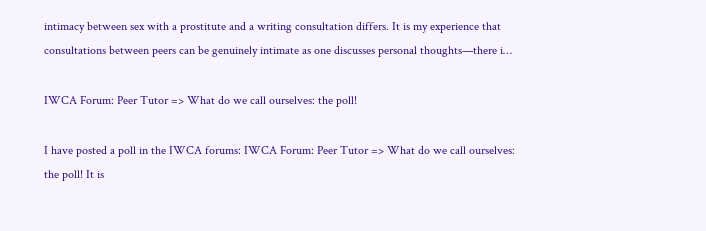intimacy between sex with a prostitute and a writing consultation differs. It is my experience that consultations between peers can be genuinely intimate as one discusses personal thoughts—there i…

IWCA Forum: Peer Tutor => What do we call ourselves: the poll!

I have posted a poll in the IWCA forums: IWCA Forum: Peer Tutor => What do we call ourselves: the poll! It is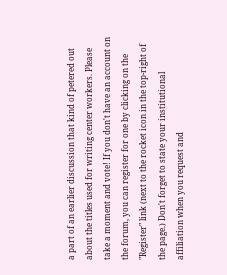a part of an earlier discussion that kind of petered out about the titles used for writing center workers. Please take a moment and vote! If you don't have an account on the forum, you can register for one by clicking on the "Register" link (next to the rocket icon in the top-right of the page.) Don't forget to state your institutional affiliation when you request and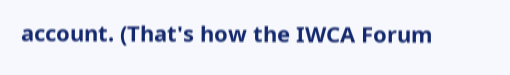account. (That's how the IWCA Forum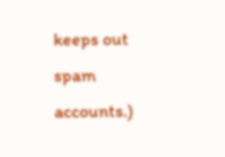keeps out spam accounts.)